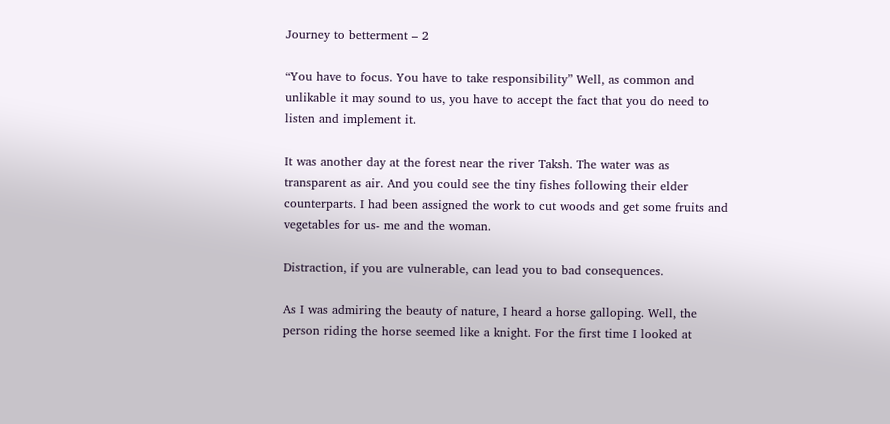Journey to betterment – 2

“You have to focus. You have to take responsibility” Well, as common and unlikable it may sound to us, you have to accept the fact that you do need to listen and implement it.

It was another day at the forest near the river Taksh. The water was as transparent as air. And you could see the tiny fishes following their elder counterparts. I had been assigned the work to cut woods and get some fruits and vegetables for us- me and the woman.

Distraction, if you are vulnerable, can lead you to bad consequences.

As I was admiring the beauty of nature, I heard a horse galloping. Well, the person riding the horse seemed like a knight. For the first time I looked at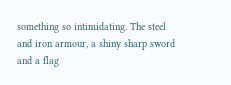something so intimidating. The steel and iron armour, a shiny sharp sword and a flag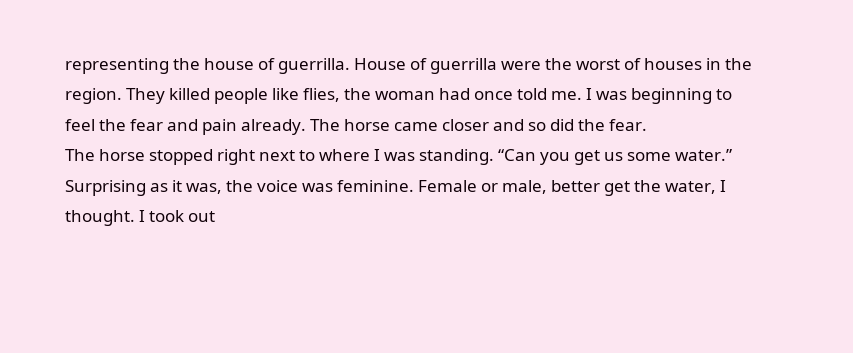representing the house of guerrilla. House of guerrilla were the worst of houses in the region. They killed people like flies, the woman had once told me. I was beginning to feel the fear and pain already. The horse came closer and so did the fear.
The horse stopped right next to where I was standing. “Can you get us some water.” Surprising as it was, the voice was feminine. Female or male, better get the water, I thought. I took out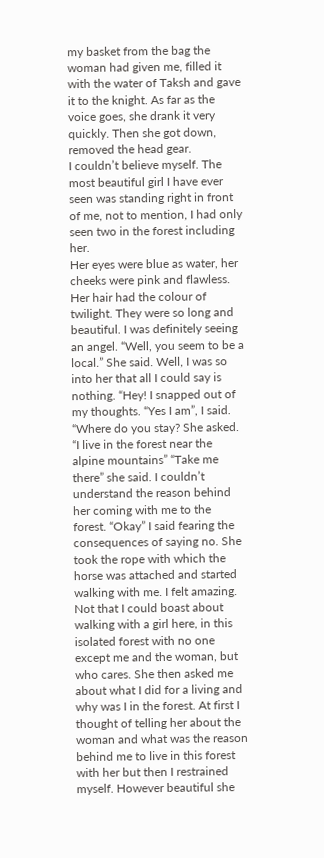my basket from the bag the woman had given me, filled it with the water of Taksh and gave it to the knight. As far as the voice goes, she drank it very quickly. Then she got down, removed the head gear.
I couldn’t believe myself. The most beautiful girl I have ever seen was standing right in front of me, not to mention, I had only seen two in the forest including her.
Her eyes were blue as water, her cheeks were pink and flawless. Her hair had the colour of twilight. They were so long and beautiful. I was definitely seeing an angel. “Well, you seem to be a local.” She said. Well, I was so into her that all I could say is nothing. “Hey! I snapped out of my thoughts. “Yes I am”, I said. “Where do you stay? She asked. “I live in the forest near the alpine mountains” “Take me there” she said. I couldn’t understand the reason behind her coming with me to the forest. “Okay” I said fearing the consequences of saying no. She took the rope with which the horse was attached and started walking with me. I felt amazing. Not that I could boast about walking with a girl here, in this isolated forest with no one except me and the woman, but who cares. She then asked me about what I did for a living and why was I in the forest. At first I thought of telling her about the woman and what was the reason behind me to live in this forest with her but then I restrained myself. However beautiful she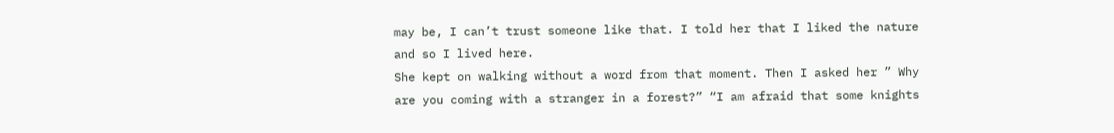may be, I can’t trust someone like that. I told her that I liked the nature and so I lived here.
She kept on walking without a word from that moment. Then I asked her ” Why are you coming with a stranger in a forest?” “I am afraid that some knights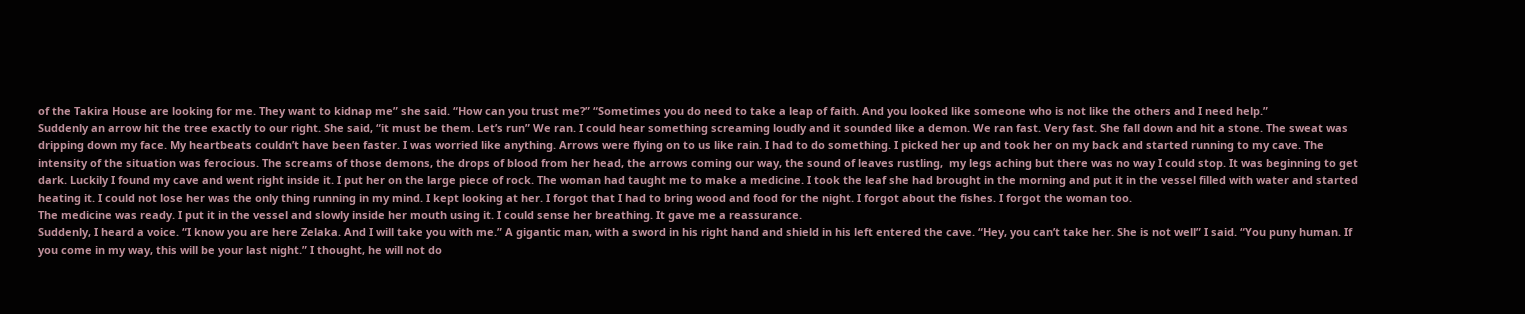of the Takira House are looking for me. They want to kidnap me” she said. “How can you trust me?” “Sometimes you do need to take a leap of faith. And you looked like someone who is not like the others and I need help.”
Suddenly an arrow hit the tree exactly to our right. She said, “it must be them. Let’s run” We ran. I could hear something screaming loudly and it sounded like a demon. We ran fast. Very fast. She fall down and hit a stone. The sweat was dripping down my face. My heartbeats couldn’t have been faster. I was worried like anything. Arrows were flying on to us like rain. I had to do something. I picked her up and took her on my back and started running to my cave. The intensity of the situation was ferocious. The screams of those demons, the drops of blood from her head, the arrows coming our way, the sound of leaves rustling,  my legs aching but there was no way I could stop. It was beginning to get dark. Luckily I found my cave and went right inside it. I put her on the large piece of rock. The woman had taught me to make a medicine. I took the leaf she had brought in the morning and put it in the vessel filled with water and started heating it. I could not lose her was the only thing running in my mind. I kept looking at her. I forgot that I had to bring wood and food for the night. I forgot about the fishes. I forgot the woman too.
The medicine was ready. I put it in the vessel and slowly inside her mouth using it. I could sense her breathing. It gave me a reassurance.
Suddenly, I heard a voice. “I know you are here Zelaka. And I will take you with me.” A gigantic man, with a sword in his right hand and shield in his left entered the cave. “Hey, you can’t take her. She is not well” I said. “You puny human. If you come in my way, this will be your last night.” I thought, he will not do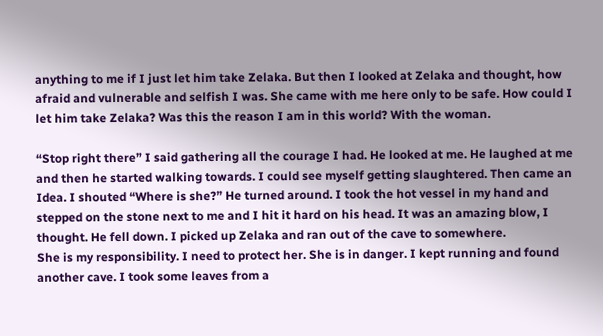anything to me if I just let him take Zelaka. But then I looked at Zelaka and thought, how afraid and vulnerable and selfish I was. She came with me here only to be safe. How could I let him take Zelaka? Was this the reason I am in this world? With the woman.

“Stop right there” I said gathering all the courage I had. He looked at me. He laughed at me and then he started walking towards. I could see myself getting slaughtered. Then came an Idea. I shouted “Where is she?” He turned around. I took the hot vessel in my hand and stepped on the stone next to me and I hit it hard on his head. It was an amazing blow, I thought. He fell down. I picked up Zelaka and ran out of the cave to somewhere.
She is my responsibility. I need to protect her. She is in danger. I kept running and found another cave. I took some leaves from a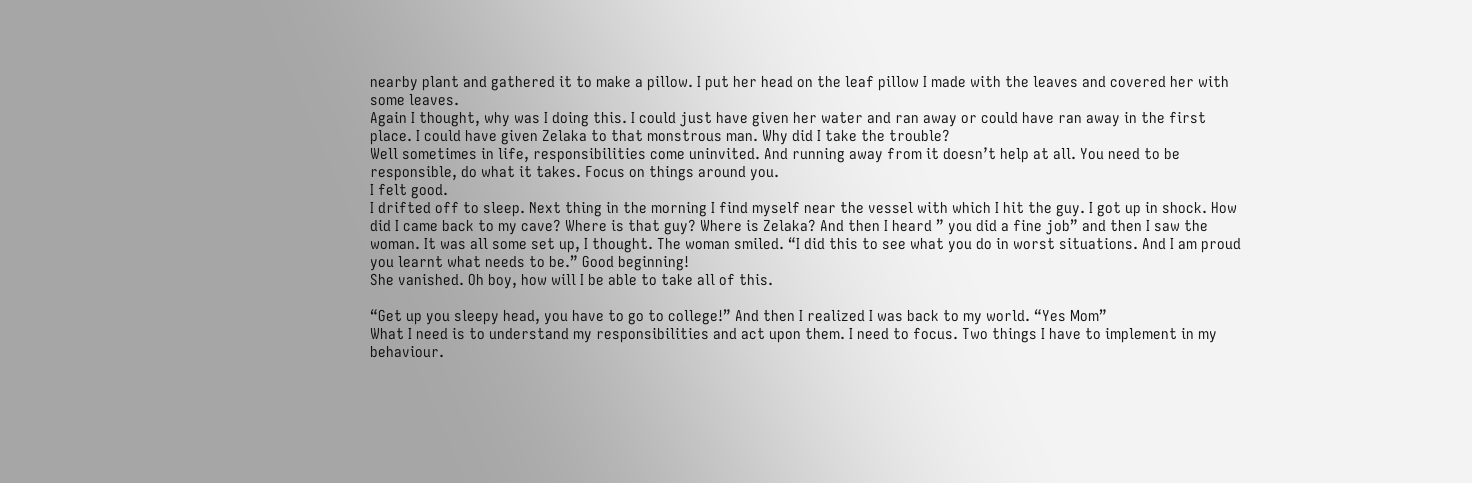nearby plant and gathered it to make a pillow. I put her head on the leaf pillow I made with the leaves and covered her with some leaves.
Again I thought, why was I doing this. I could just have given her water and ran away or could have ran away in the first place. I could have given Zelaka to that monstrous man. Why did I take the trouble?
Well sometimes in life, responsibilities come uninvited. And running away from it doesn’t help at all. You need to be responsible, do what it takes. Focus on things around you.
I felt good.
I drifted off to sleep. Next thing in the morning I find myself near the vessel with which I hit the guy. I got up in shock. How did I came back to my cave? Where is that guy? Where is Zelaka? And then I heard ” you did a fine job” and then I saw the woman. It was all some set up, I thought. The woman smiled. “I did this to see what you do in worst situations. And I am proud you learnt what needs to be.” Good beginning!
She vanished. Oh boy, how will I be able to take all of this.

“Get up you sleepy head, you have to go to college!” And then I realized I was back to my world. “Yes Mom”
What I need is to understand my responsibilities and act upon them. I need to focus. Two things I have to implement in my behaviour.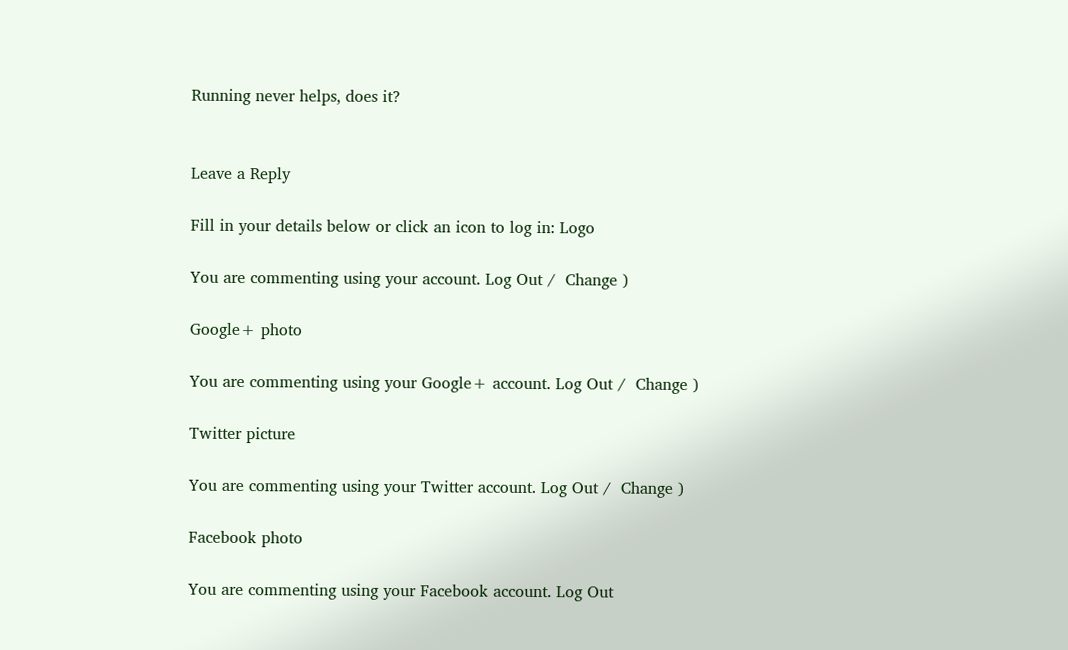Running never helps, does it?


Leave a Reply

Fill in your details below or click an icon to log in: Logo

You are commenting using your account. Log Out /  Change )

Google+ photo

You are commenting using your Google+ account. Log Out /  Change )

Twitter picture

You are commenting using your Twitter account. Log Out /  Change )

Facebook photo

You are commenting using your Facebook account. Log Out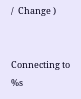/  Change )


Connecting to %s